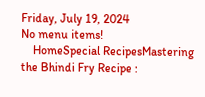Friday, July 19, 2024
No menu items!
    HomeSpecial RecipesMastering the Bhindi Fry Recipe :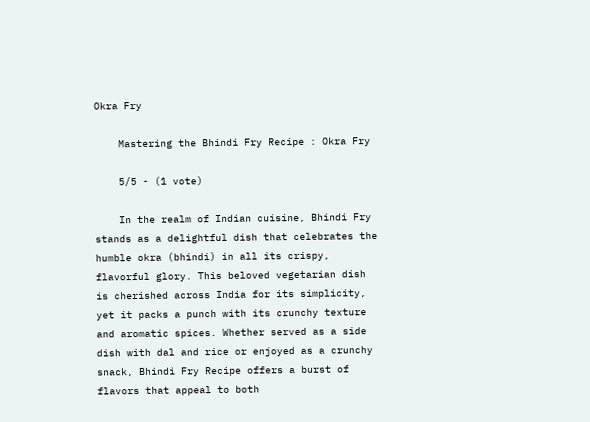Okra Fry

    Mastering the Bhindi Fry Recipe : Okra Fry

    5/5 - (1 vote)

    In the realm of Indian cuisine, Bhindi Fry stands as a delightful dish that celebrates the humble okra (bhindi) in all its crispy, flavorful glory. This beloved vegetarian dish is cherished across India for its simplicity, yet it packs a punch with its crunchy texture and aromatic spices. Whether served as a side dish with dal and rice or enjoyed as a crunchy snack, Bhindi Fry Recipe offers a burst of flavors that appeal to both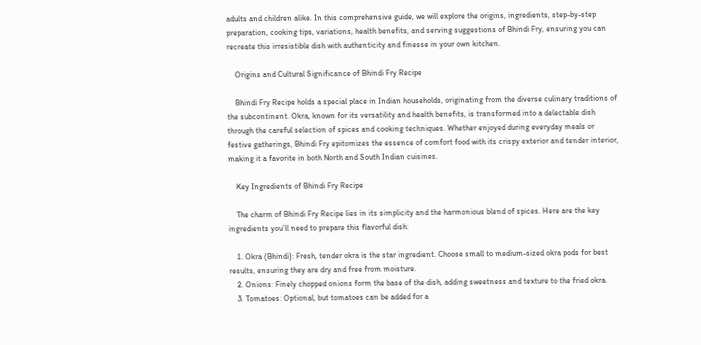adults and children alike. In this comprehensive guide, we will explore the origins, ingredients, step-by-step preparation, cooking tips, variations, health benefits, and serving suggestions of Bhindi Fry, ensuring you can recreate this irresistible dish with authenticity and finesse in your own kitchen.

    Origins and Cultural Significance of Bhindi Fry Recipe

    Bhindi Fry Recipe holds a special place in Indian households, originating from the diverse culinary traditions of the subcontinent. Okra, known for its versatility and health benefits, is transformed into a delectable dish through the careful selection of spices and cooking techniques. Whether enjoyed during everyday meals or festive gatherings, Bhindi Fry epitomizes the essence of comfort food with its crispy exterior and tender interior, making it a favorite in both North and South Indian cuisines.

    Key Ingredients of Bhindi Fry Recipe

    The charm of Bhindi Fry Recipe lies in its simplicity and the harmonious blend of spices. Here are the key ingredients you’ll need to prepare this flavorful dish:

    1. Okra (Bhindi): Fresh, tender okra is the star ingredient. Choose small to medium-sized okra pods for best results, ensuring they are dry and free from moisture.
    2. Onions: Finely chopped onions form the base of the dish, adding sweetness and texture to the fried okra.
    3. Tomatoes: Optional, but tomatoes can be added for a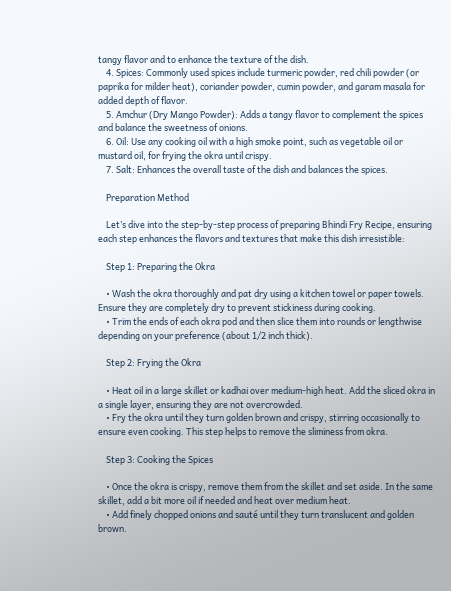tangy flavor and to enhance the texture of the dish.
    4. Spices: Commonly used spices include turmeric powder, red chili powder (or paprika for milder heat), coriander powder, cumin powder, and garam masala for added depth of flavor.
    5. Amchur (Dry Mango Powder): Adds a tangy flavor to complement the spices and balance the sweetness of onions.
    6. Oil: Use any cooking oil with a high smoke point, such as vegetable oil or mustard oil, for frying the okra until crispy.
    7. Salt: Enhances the overall taste of the dish and balances the spices.

    Preparation Method

    Let’s dive into the step-by-step process of preparing Bhindi Fry Recipe, ensuring each step enhances the flavors and textures that make this dish irresistible:

    Step 1: Preparing the Okra

    • Wash the okra thoroughly and pat dry using a kitchen towel or paper towels. Ensure they are completely dry to prevent stickiness during cooking.
    • Trim the ends of each okra pod and then slice them into rounds or lengthwise depending on your preference (about 1/2 inch thick).

    Step 2: Frying the Okra

    • Heat oil in a large skillet or kadhai over medium-high heat. Add the sliced okra in a single layer, ensuring they are not overcrowded.
    • Fry the okra until they turn golden brown and crispy, stirring occasionally to ensure even cooking. This step helps to remove the sliminess from okra.

    Step 3: Cooking the Spices

    • Once the okra is crispy, remove them from the skillet and set aside. In the same skillet, add a bit more oil if needed and heat over medium heat.
    • Add finely chopped onions and sauté until they turn translucent and golden brown.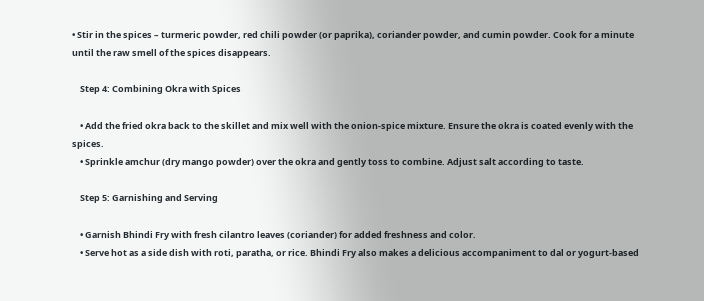• Stir in the spices – turmeric powder, red chili powder (or paprika), coriander powder, and cumin powder. Cook for a minute until the raw smell of the spices disappears.

    Step 4: Combining Okra with Spices

    • Add the fried okra back to the skillet and mix well with the onion-spice mixture. Ensure the okra is coated evenly with the spices.
    • Sprinkle amchur (dry mango powder) over the okra and gently toss to combine. Adjust salt according to taste.

    Step 5: Garnishing and Serving

    • Garnish Bhindi Fry with fresh cilantro leaves (coriander) for added freshness and color.
    • Serve hot as a side dish with roti, paratha, or rice. Bhindi Fry also makes a delicious accompaniment to dal or yogurt-based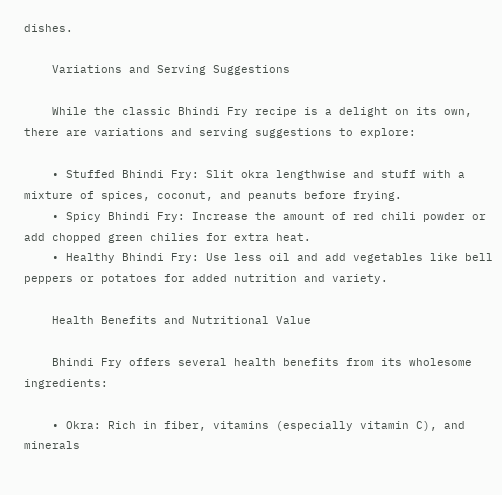dishes.

    Variations and Serving Suggestions

    While the classic Bhindi Fry recipe is a delight on its own, there are variations and serving suggestions to explore:

    • Stuffed Bhindi Fry: Slit okra lengthwise and stuff with a mixture of spices, coconut, and peanuts before frying.
    • Spicy Bhindi Fry: Increase the amount of red chili powder or add chopped green chilies for extra heat.
    • Healthy Bhindi Fry: Use less oil and add vegetables like bell peppers or potatoes for added nutrition and variety.

    Health Benefits and Nutritional Value

    Bhindi Fry offers several health benefits from its wholesome ingredients:

    • Okra: Rich in fiber, vitamins (especially vitamin C), and minerals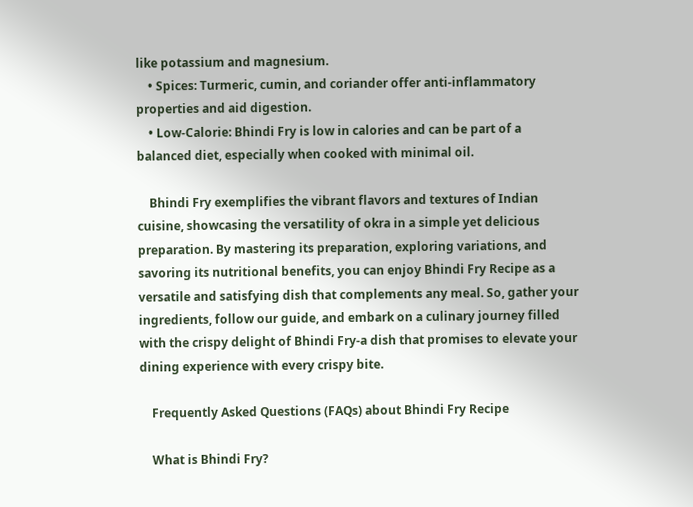like potassium and magnesium.
    • Spices: Turmeric, cumin, and coriander offer anti-inflammatory properties and aid digestion.
    • Low-Calorie: Bhindi Fry is low in calories and can be part of a balanced diet, especially when cooked with minimal oil.

    Bhindi Fry exemplifies the vibrant flavors and textures of Indian cuisine, showcasing the versatility of okra in a simple yet delicious preparation. By mastering its preparation, exploring variations, and savoring its nutritional benefits, you can enjoy Bhindi Fry Recipe as a versatile and satisfying dish that complements any meal. So, gather your ingredients, follow our guide, and embark on a culinary journey filled with the crispy delight of Bhindi Fry-a dish that promises to elevate your dining experience with every crispy bite.

    Frequently Asked Questions (FAQs) about Bhindi Fry Recipe

    What is Bhindi Fry?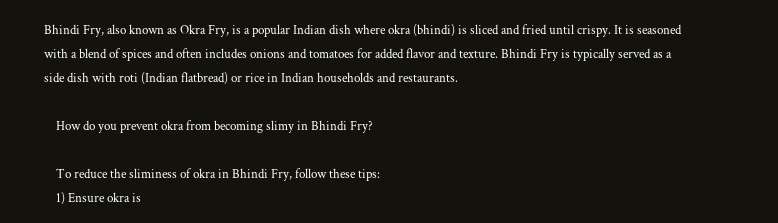Bhindi Fry, also known as Okra Fry, is a popular Indian dish where okra (bhindi) is sliced and fried until crispy. It is seasoned with a blend of spices and often includes onions and tomatoes for added flavor and texture. Bhindi Fry is typically served as a side dish with roti (Indian flatbread) or rice in Indian households and restaurants.

    How do you prevent okra from becoming slimy in Bhindi Fry?

    To reduce the sliminess of okra in Bhindi Fry, follow these tips:
    1) Ensure okra is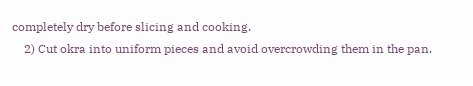completely dry before slicing and cooking.
    2) Cut okra into uniform pieces and avoid overcrowding them in the pan.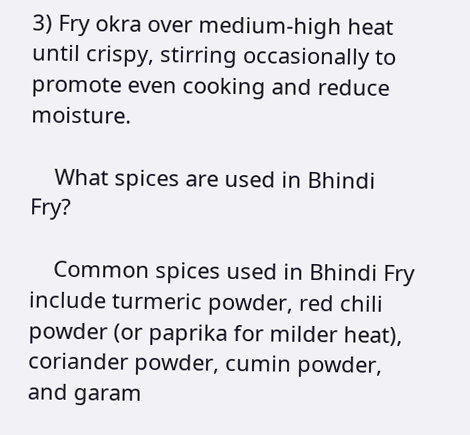3) Fry okra over medium-high heat until crispy, stirring occasionally to promote even cooking and reduce moisture.

    What spices are used in Bhindi Fry?

    Common spices used in Bhindi Fry include turmeric powder, red chili powder (or paprika for milder heat), coriander powder, cumin powder, and garam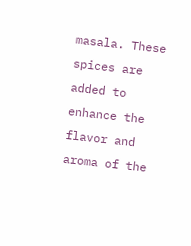masala. These spices are added to enhance the flavor and aroma of the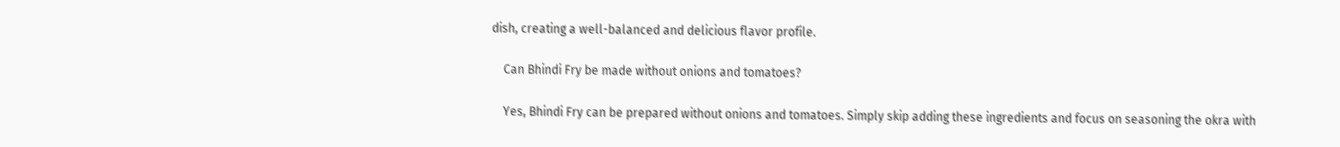dish, creating a well-balanced and delicious flavor profile.

    Can Bhindi Fry be made without onions and tomatoes?

    Yes, Bhindi Fry can be prepared without onions and tomatoes. Simply skip adding these ingredients and focus on seasoning the okra with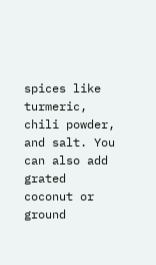spices like turmeric, chili powder, and salt. You can also add grated coconut or ground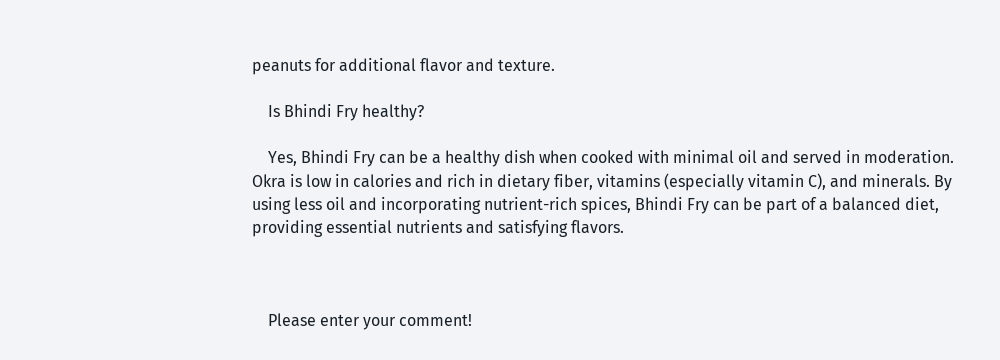peanuts for additional flavor and texture.

    Is Bhindi Fry healthy?

    Yes, Bhindi Fry can be a healthy dish when cooked with minimal oil and served in moderation. Okra is low in calories and rich in dietary fiber, vitamins (especially vitamin C), and minerals. By using less oil and incorporating nutrient-rich spices, Bhindi Fry can be part of a balanced diet, providing essential nutrients and satisfying flavors.



    Please enter your comment!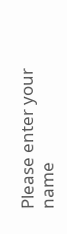Please enter your name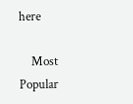here

    Most Popular